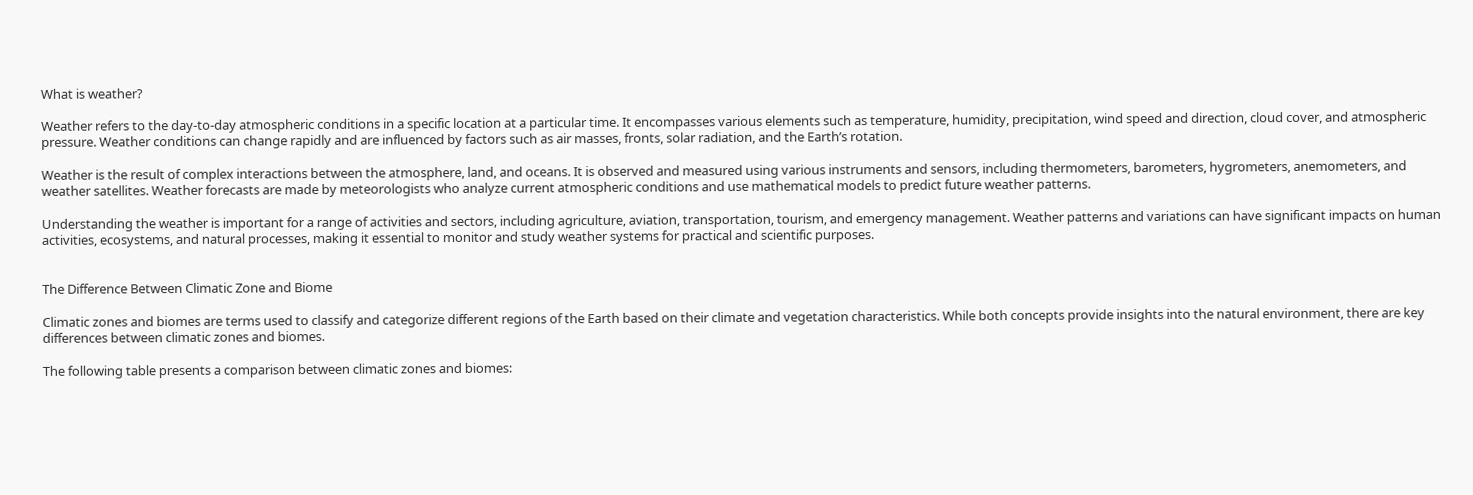What is weather?

Weather refers to the day-to-day atmospheric conditions in a specific location at a particular time. It encompasses various elements such as temperature, humidity, precipitation, wind speed and direction, cloud cover, and atmospheric pressure. Weather conditions can change rapidly and are influenced by factors such as air masses, fronts, solar radiation, and the Earth’s rotation.

Weather is the result of complex interactions between the atmosphere, land, and oceans. It is observed and measured using various instruments and sensors, including thermometers, barometers, hygrometers, anemometers, and weather satellites. Weather forecasts are made by meteorologists who analyze current atmospheric conditions and use mathematical models to predict future weather patterns.

Understanding the weather is important for a range of activities and sectors, including agriculture, aviation, transportation, tourism, and emergency management. Weather patterns and variations can have significant impacts on human activities, ecosystems, and natural processes, making it essential to monitor and study weather systems for practical and scientific purposes.


The Difference Between Climatic Zone and Biome

Climatic zones and biomes are terms used to classify and categorize different regions of the Earth based on their climate and vegetation characteristics. While both concepts provide insights into the natural environment, there are key differences between climatic zones and biomes.

The following table presents a comparison between climatic zones and biomes: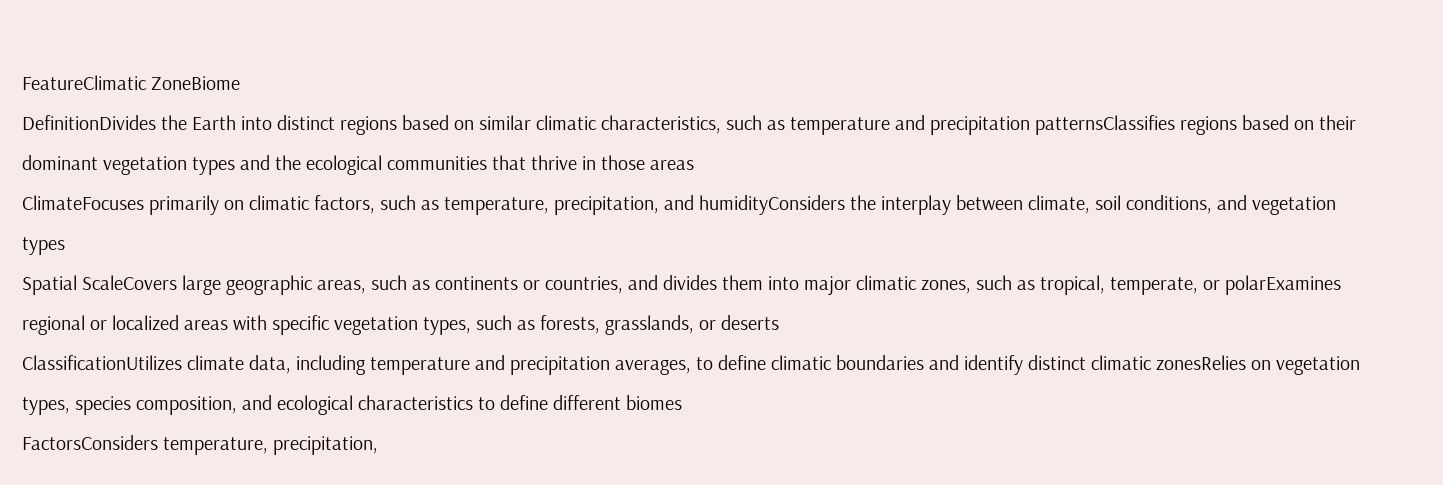FeatureClimatic ZoneBiome
DefinitionDivides the Earth into distinct regions based on similar climatic characteristics, such as temperature and precipitation patternsClassifies regions based on their dominant vegetation types and the ecological communities that thrive in those areas
ClimateFocuses primarily on climatic factors, such as temperature, precipitation, and humidityConsiders the interplay between climate, soil conditions, and vegetation types
Spatial ScaleCovers large geographic areas, such as continents or countries, and divides them into major climatic zones, such as tropical, temperate, or polarExamines regional or localized areas with specific vegetation types, such as forests, grasslands, or deserts
ClassificationUtilizes climate data, including temperature and precipitation averages, to define climatic boundaries and identify distinct climatic zonesRelies on vegetation types, species composition, and ecological characteristics to define different biomes
FactorsConsiders temperature, precipitation,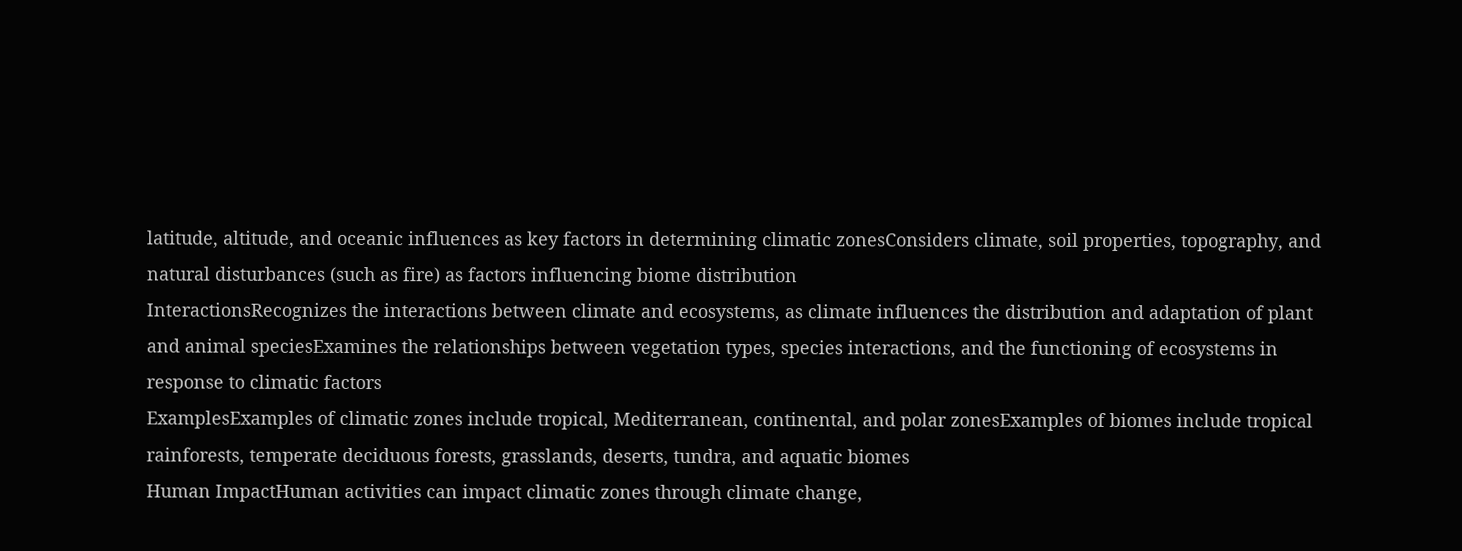latitude, altitude, and oceanic influences as key factors in determining climatic zonesConsiders climate, soil properties, topography, and natural disturbances (such as fire) as factors influencing biome distribution
InteractionsRecognizes the interactions between climate and ecosystems, as climate influences the distribution and adaptation of plant and animal speciesExamines the relationships between vegetation types, species interactions, and the functioning of ecosystems in response to climatic factors
ExamplesExamples of climatic zones include tropical, Mediterranean, continental, and polar zonesExamples of biomes include tropical rainforests, temperate deciduous forests, grasslands, deserts, tundra, and aquatic biomes
Human ImpactHuman activities can impact climatic zones through climate change,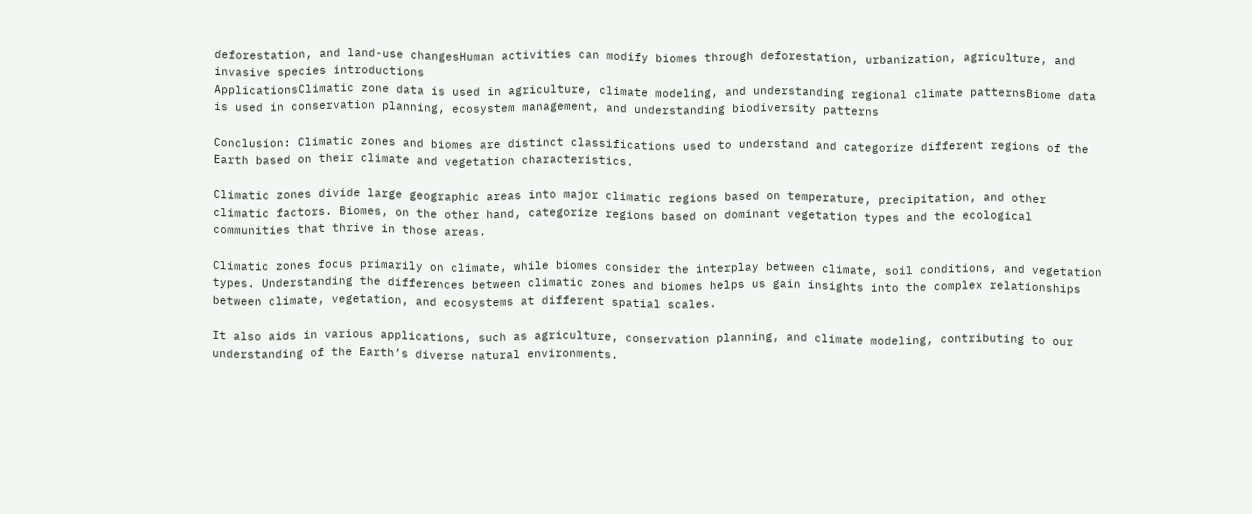deforestation, and land-use changesHuman activities can modify biomes through deforestation, urbanization, agriculture, and invasive species introductions
ApplicationsClimatic zone data is used in agriculture, climate modeling, and understanding regional climate patternsBiome data is used in conservation planning, ecosystem management, and understanding biodiversity patterns

Conclusion: Climatic zones and biomes are distinct classifications used to understand and categorize different regions of the Earth based on their climate and vegetation characteristics.

Climatic zones divide large geographic areas into major climatic regions based on temperature, precipitation, and other climatic factors. Biomes, on the other hand, categorize regions based on dominant vegetation types and the ecological communities that thrive in those areas.

Climatic zones focus primarily on climate, while biomes consider the interplay between climate, soil conditions, and vegetation types. Understanding the differences between climatic zones and biomes helps us gain insights into the complex relationships between climate, vegetation, and ecosystems at different spatial scales.

It also aids in various applications, such as agriculture, conservation planning, and climate modeling, contributing to our understanding of the Earth’s diverse natural environments.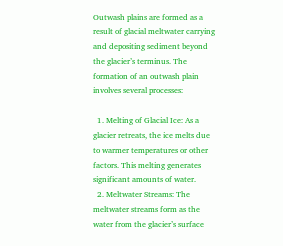Outwash plains are formed as a result of glacial meltwater carrying and depositing sediment beyond the glacier’s terminus. The formation of an outwash plain involves several processes:

  1. Melting of Glacial Ice: As a glacier retreats, the ice melts due to warmer temperatures or other factors. This melting generates significant amounts of water.
  2. Meltwater Streams: The meltwater streams form as the water from the glacier’s surface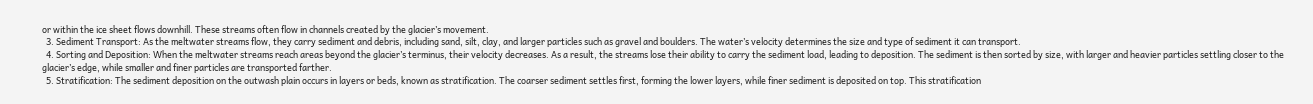or within the ice sheet flows downhill. These streams often flow in channels created by the glacier’s movement.
  3. Sediment Transport: As the meltwater streams flow, they carry sediment and debris, including sand, silt, clay, and larger particles such as gravel and boulders. The water’s velocity determines the size and type of sediment it can transport.
  4. Sorting and Deposition: When the meltwater streams reach areas beyond the glacier’s terminus, their velocity decreases. As a result, the streams lose their ability to carry the sediment load, leading to deposition. The sediment is then sorted by size, with larger and heavier particles settling closer to the glacier’s edge, while smaller and finer particles are transported farther.
  5. Stratification: The sediment deposition on the outwash plain occurs in layers or beds, known as stratification. The coarser sediment settles first, forming the lower layers, while finer sediment is deposited on top. This stratification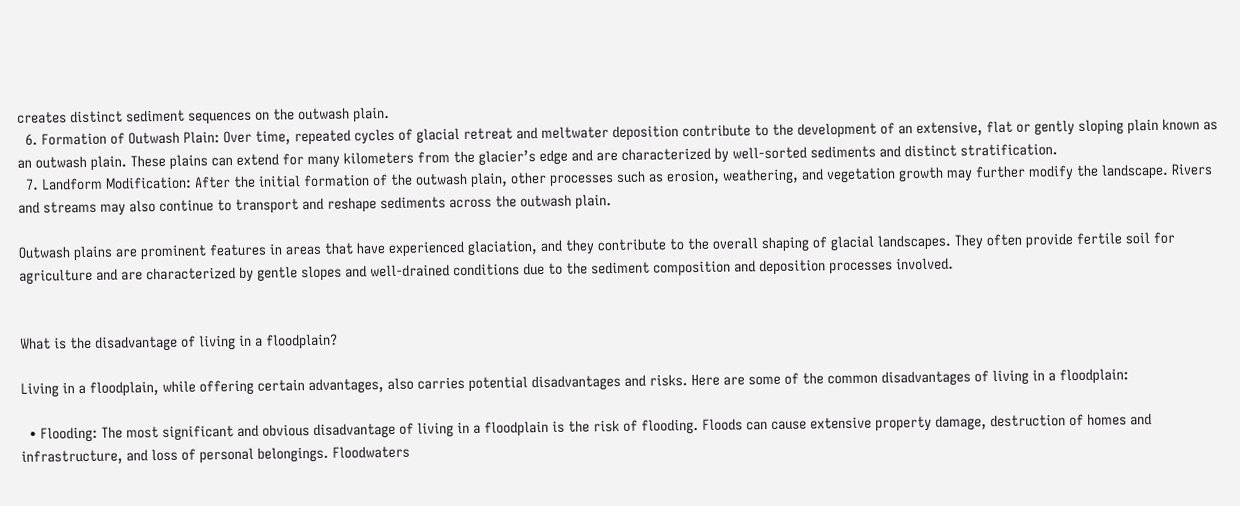creates distinct sediment sequences on the outwash plain.
  6. Formation of Outwash Plain: Over time, repeated cycles of glacial retreat and meltwater deposition contribute to the development of an extensive, flat or gently sloping plain known as an outwash plain. These plains can extend for many kilometers from the glacier’s edge and are characterized by well-sorted sediments and distinct stratification.
  7. Landform Modification: After the initial formation of the outwash plain, other processes such as erosion, weathering, and vegetation growth may further modify the landscape. Rivers and streams may also continue to transport and reshape sediments across the outwash plain.

Outwash plains are prominent features in areas that have experienced glaciation, and they contribute to the overall shaping of glacial landscapes. They often provide fertile soil for agriculture and are characterized by gentle slopes and well-drained conditions due to the sediment composition and deposition processes involved.


What is the disadvantage of living in a floodplain?

Living in a floodplain, while offering certain advantages, also carries potential disadvantages and risks. Here are some of the common disadvantages of living in a floodplain:

  • Flooding: The most significant and obvious disadvantage of living in a floodplain is the risk of flooding. Floods can cause extensive property damage, destruction of homes and infrastructure, and loss of personal belongings. Floodwaters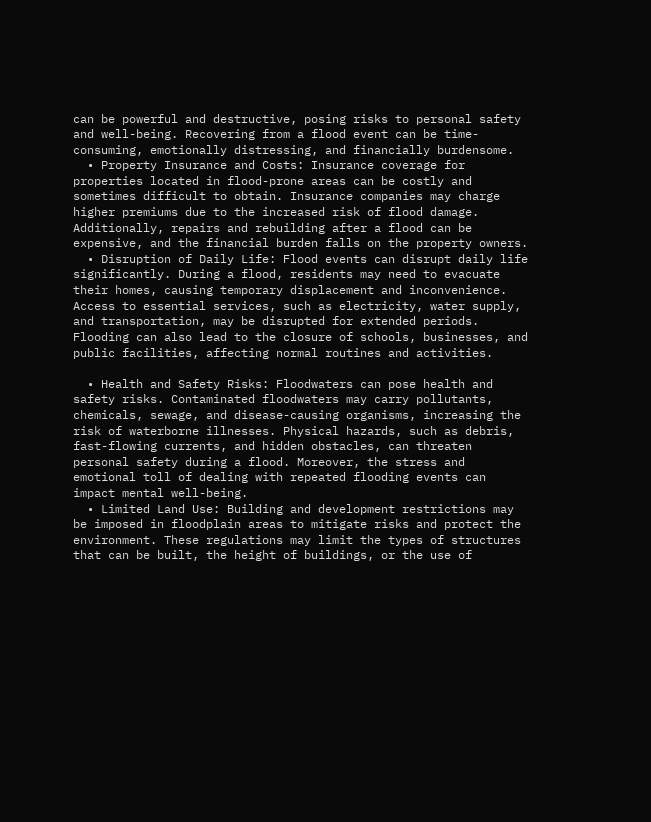can be powerful and destructive, posing risks to personal safety and well-being. Recovering from a flood event can be time-consuming, emotionally distressing, and financially burdensome.
  • Property Insurance and Costs: Insurance coverage for properties located in flood-prone areas can be costly and sometimes difficult to obtain. Insurance companies may charge higher premiums due to the increased risk of flood damage. Additionally, repairs and rebuilding after a flood can be expensive, and the financial burden falls on the property owners.
  • Disruption of Daily Life: Flood events can disrupt daily life significantly. During a flood, residents may need to evacuate their homes, causing temporary displacement and inconvenience. Access to essential services, such as electricity, water supply, and transportation, may be disrupted for extended periods. Flooding can also lead to the closure of schools, businesses, and public facilities, affecting normal routines and activities.

  • Health and Safety Risks: Floodwaters can pose health and safety risks. Contaminated floodwaters may carry pollutants, chemicals, sewage, and disease-causing organisms, increasing the risk of waterborne illnesses. Physical hazards, such as debris, fast-flowing currents, and hidden obstacles, can threaten personal safety during a flood. Moreover, the stress and emotional toll of dealing with repeated flooding events can impact mental well-being.
  • Limited Land Use: Building and development restrictions may be imposed in floodplain areas to mitigate risks and protect the environment. These regulations may limit the types of structures that can be built, the height of buildings, or the use of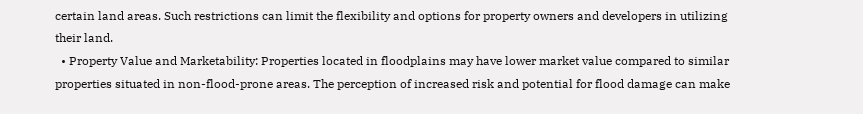certain land areas. Such restrictions can limit the flexibility and options for property owners and developers in utilizing their land.
  • Property Value and Marketability: Properties located in floodplains may have lower market value compared to similar properties situated in non-flood-prone areas. The perception of increased risk and potential for flood damage can make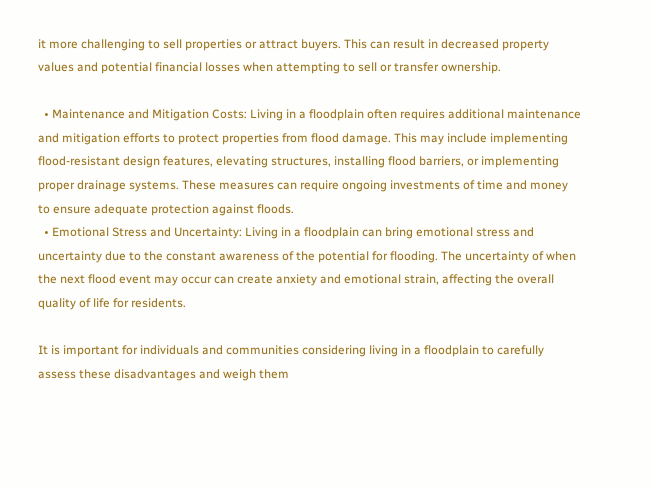it more challenging to sell properties or attract buyers. This can result in decreased property values and potential financial losses when attempting to sell or transfer ownership.

  • Maintenance and Mitigation Costs: Living in a floodplain often requires additional maintenance and mitigation efforts to protect properties from flood damage. This may include implementing flood-resistant design features, elevating structures, installing flood barriers, or implementing proper drainage systems. These measures can require ongoing investments of time and money to ensure adequate protection against floods.
  • Emotional Stress and Uncertainty: Living in a floodplain can bring emotional stress and uncertainty due to the constant awareness of the potential for flooding. The uncertainty of when the next flood event may occur can create anxiety and emotional strain, affecting the overall quality of life for residents.

It is important for individuals and communities considering living in a floodplain to carefully assess these disadvantages and weigh them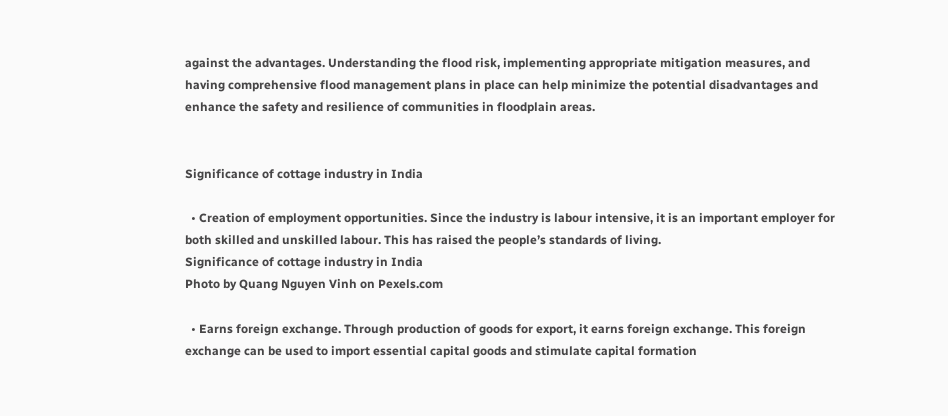against the advantages. Understanding the flood risk, implementing appropriate mitigation measures, and having comprehensive flood management plans in place can help minimize the potential disadvantages and enhance the safety and resilience of communities in floodplain areas.


Significance of cottage industry in India

  • Creation of employment opportunities. Since the industry is labour intensive, it is an important employer for both skilled and unskilled labour. This has raised the people’s standards of living.
Significance of cottage industry in India
Photo by Quang Nguyen Vinh on Pexels.com

  • Earns foreign exchange. Through production of goods for export, it earns foreign exchange. This foreign exchange can be used to import essential capital goods and stimulate capital formation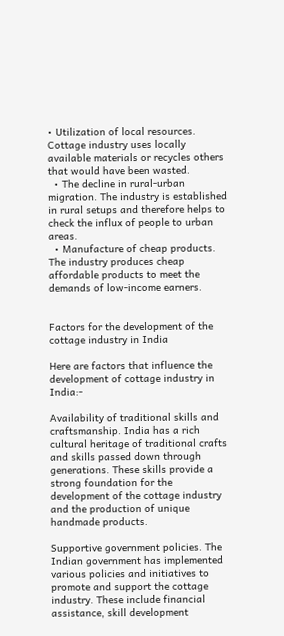• Utilization of local resources. Cottage industry uses locally available materials or recycles others that would have been wasted.
  • The decline in rural-urban migration. The industry is established in rural setups and therefore helps to check the influx of people to urban areas.
  • Manufacture of cheap products. The industry produces cheap affordable products to meet the demands of low-income earners.


Factors for the development of the cottage industry in India

Here are factors that influence the development of cottage industry in India:-

Availability of traditional skills and craftsmanship. India has a rich cultural heritage of traditional crafts and skills passed down through generations. These skills provide a strong foundation for the development of the cottage industry and the production of unique handmade products.

Supportive government policies. The Indian government has implemented various policies and initiatives to promote and support the cottage industry. These include financial assistance, skill development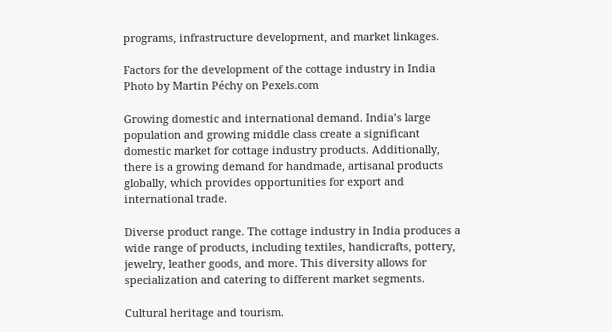programs, infrastructure development, and market linkages.

Factors for the development of the cottage industry in India
Photo by Martin Péchy on Pexels.com

Growing domestic and international demand. India’s large population and growing middle class create a significant domestic market for cottage industry products. Additionally, there is a growing demand for handmade, artisanal products globally, which provides opportunities for export and international trade.

Diverse product range. The cottage industry in India produces a wide range of products, including textiles, handicrafts, pottery, jewelry, leather goods, and more. This diversity allows for specialization and catering to different market segments.

Cultural heritage and tourism.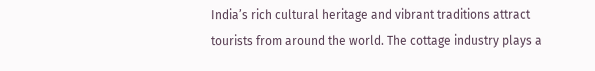India’s rich cultural heritage and vibrant traditions attract tourists from around the world. The cottage industry plays a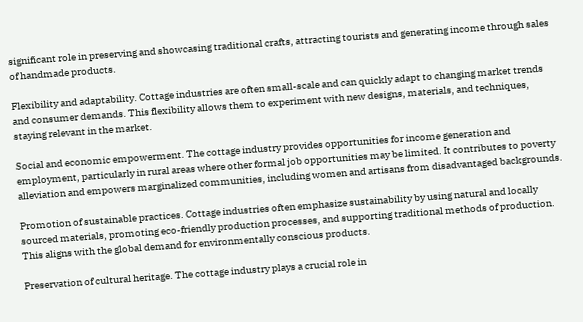significant role in preserving and showcasing traditional crafts, attracting tourists and generating income through sales of handmade products.

Flexibility and adaptability. Cottage industries are often small-scale and can quickly adapt to changing market trends and consumer demands. This flexibility allows them to experiment with new designs, materials, and techniques, staying relevant in the market.

Social and economic empowerment. The cottage industry provides opportunities for income generation and employment, particularly in rural areas where other formal job opportunities may be limited. It contributes to poverty alleviation and empowers marginalized communities, including women and artisans from disadvantaged backgrounds.

Promotion of sustainable practices. Cottage industries often emphasize sustainability by using natural and locally sourced materials, promoting eco-friendly production processes, and supporting traditional methods of production. This aligns with the global demand for environmentally conscious products.

Preservation of cultural heritage. The cottage industry plays a crucial role in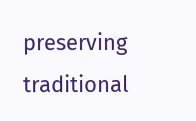preserving traditional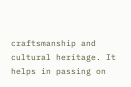craftsmanship and cultural heritage. It helps in passing on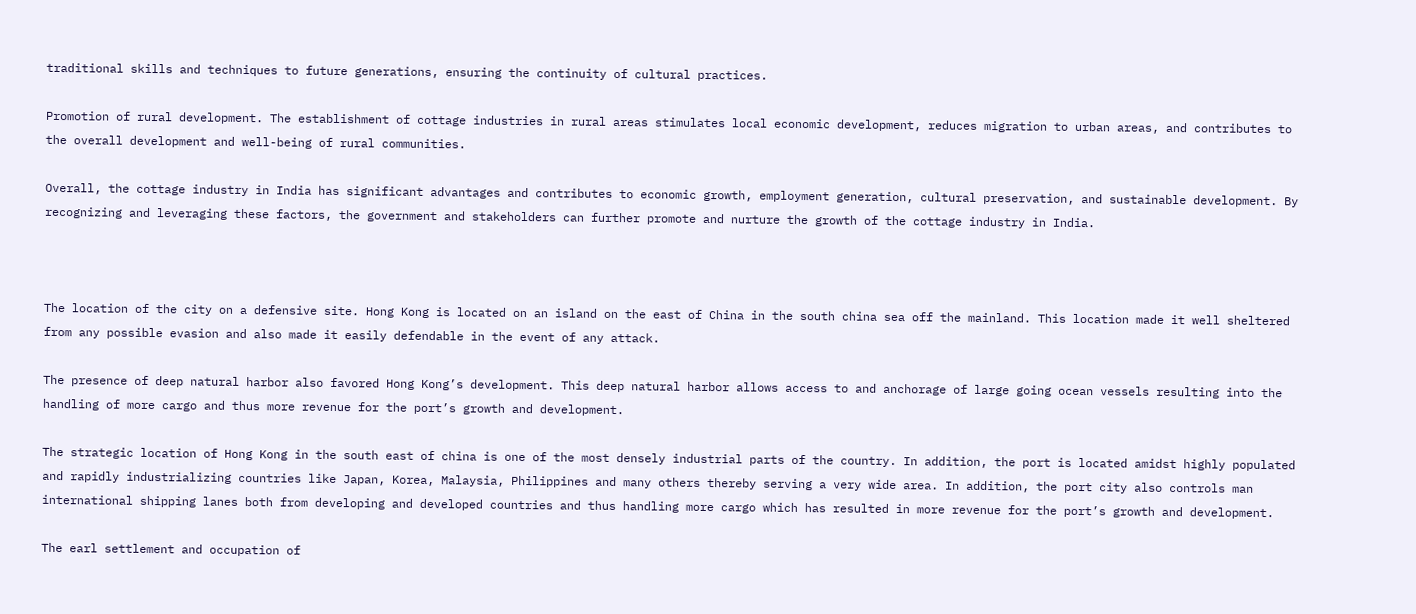traditional skills and techniques to future generations, ensuring the continuity of cultural practices.

Promotion of rural development. The establishment of cottage industries in rural areas stimulates local economic development, reduces migration to urban areas, and contributes to the overall development and well-being of rural communities.

Overall, the cottage industry in India has significant advantages and contributes to economic growth, employment generation, cultural preservation, and sustainable development. By recognizing and leveraging these factors, the government and stakeholders can further promote and nurture the growth of the cottage industry in India.



The location of the city on a defensive site. Hong Kong is located on an island on the east of China in the south china sea off the mainland. This location made it well sheltered from any possible evasion and also made it easily defendable in the event of any attack.

The presence of deep natural harbor also favored Hong Kong’s development. This deep natural harbor allows access to and anchorage of large going ocean vessels resulting into the handling of more cargo and thus more revenue for the port’s growth and development.

The strategic location of Hong Kong in the south east of china is one of the most densely industrial parts of the country. In addition, the port is located amidst highly populated and rapidly industrializing countries like Japan, Korea, Malaysia, Philippines and many others thereby serving a very wide area. In addition, the port city also controls man international shipping lanes both from developing and developed countries and thus handling more cargo which has resulted in more revenue for the port’s growth and development.

The earl settlement and occupation of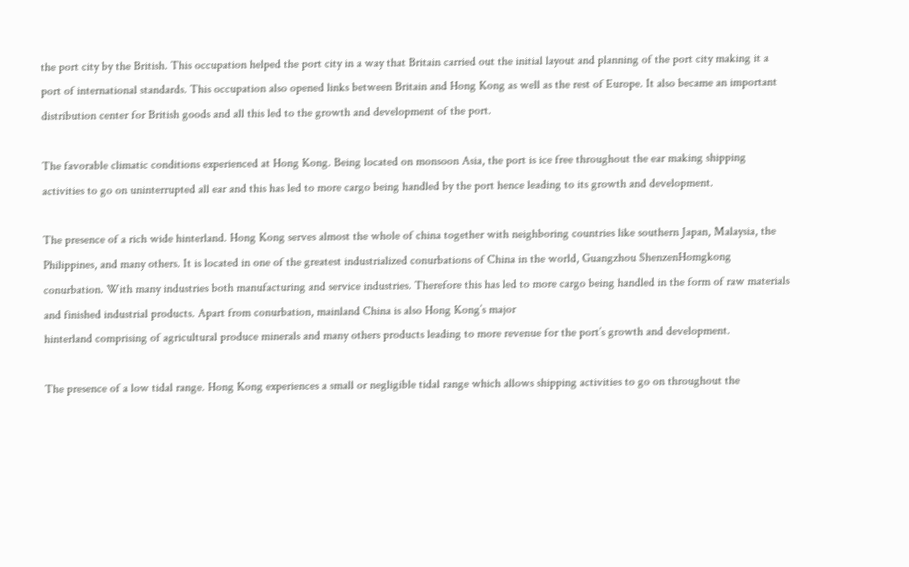the port city by the British. This occupation helped the port city in a way that Britain carried out the initial layout and planning of the port city making it a port of international standards. This occupation also opened links between Britain and Hong Kong as well as the rest of Europe. It also became an important distribution center for British goods and all this led to the growth and development of the port.

The favorable climatic conditions experienced at Hong Kong. Being located on monsoon Asia, the port is ice free throughout the ear making shipping activities to go on uninterrupted all ear and this has led to more cargo being handled by the port hence leading to its growth and development.

The presence of a rich wide hinterland. Hong Kong serves almost the whole of china together with neighboring countries like southern Japan, Malaysia, the Philippines, and many others. It is located in one of the greatest industrialized conurbations of China in the world, Guangzhou ShenzenHomgkong conurbation. With many industries both manufacturing and service industries. Therefore this has led to more cargo being handled in the form of raw materials and finished industrial products. Apart from conurbation, mainland China is also Hong Kong’s major
hinterland comprising of agricultural produce minerals and many others products leading to more revenue for the port’s growth and development.

The presence of a low tidal range. Hong Kong experiences a small or negligible tidal range which allows shipping activities to go on throughout the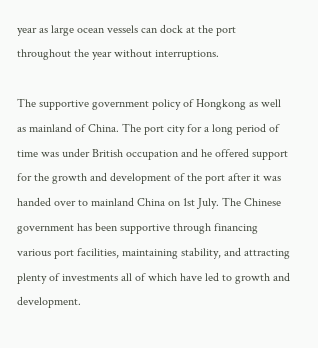year as large ocean vessels can dock at the port throughout the year without interruptions.

The supportive government policy of Hongkong as well as mainland of China. The port city for a long period of time was under British occupation and he offered support for the growth and development of the port after it was handed over to mainland China on 1st July. The Chinese government has been supportive through financing various port facilities, maintaining stability, and attracting plenty of investments all of which have led to growth and development.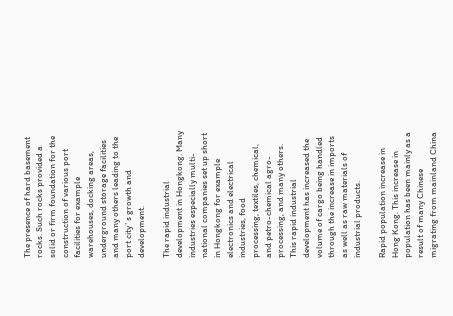The presence of hard basement rocks. Such rocks provided a solid or firm foundation for the construction of various port facilities for example warehouses, docking areas, underground storage facilities and many others leading to the port city`s growth and development.

The rapid industrial development in Hongkong. Many industries especially multi-national companies set up short in Hongkong for example electronics and electrical industries, food
processing, textiles, chemical, and petro-chemical agro-processing, and many others. This rapid industrial development has increased the volume of cargo being handled through the increase in imports as well as raw materials of industrial products.

Rapid population increase in Hong Kong. This increase in population has been mainly as a result of many Chinese migrating from mainland China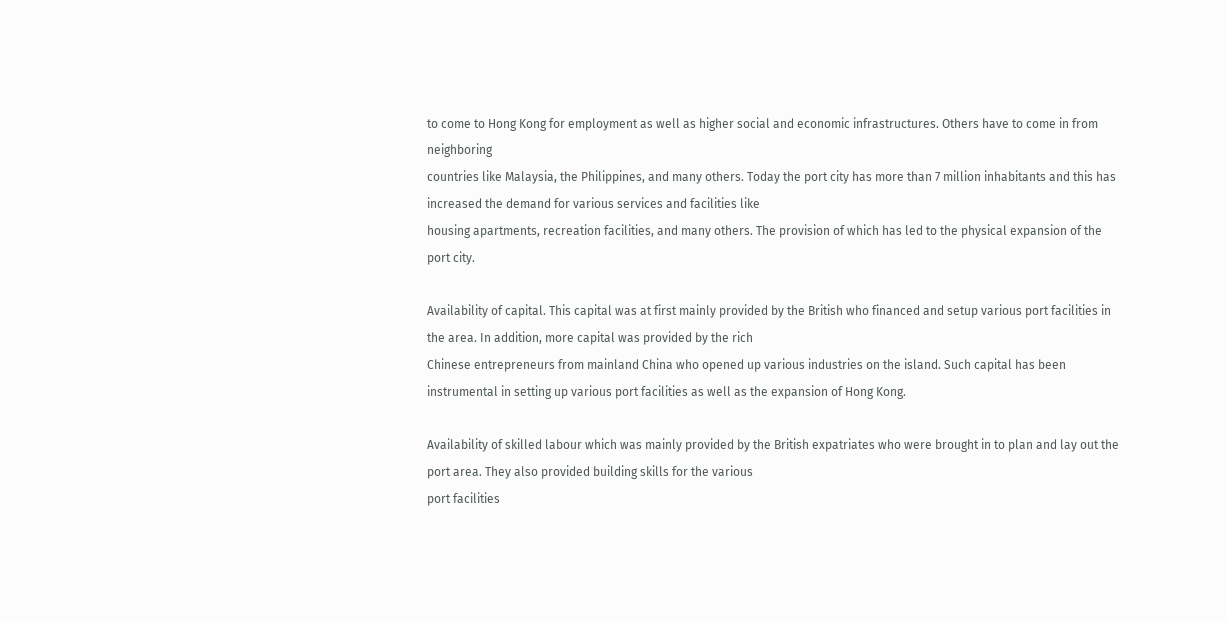to come to Hong Kong for employment as well as higher social and economic infrastructures. Others have to come in from neighboring
countries like Malaysia, the Philippines, and many others. Today the port city has more than 7 million inhabitants and this has increased the demand for various services and facilities like
housing apartments, recreation facilities, and many others. The provision of which has led to the physical expansion of the port city.

Availability of capital. This capital was at first mainly provided by the British who financed and setup various port facilities in the area. In addition, more capital was provided by the rich
Chinese entrepreneurs from mainland China who opened up various industries on the island. Such capital has been instrumental in setting up various port facilities as well as the expansion of Hong Kong.

Availability of skilled labour which was mainly provided by the British expatriates who were brought in to plan and lay out the port area. They also provided building skills for the various
port facilities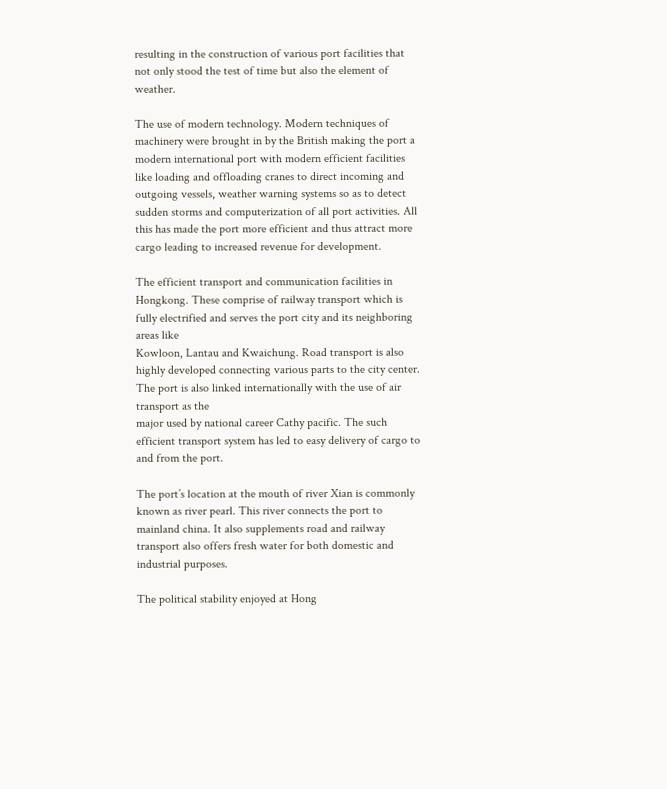resulting in the construction of various port facilities that not only stood the test of time but also the element of weather.

The use of modern technology. Modern techniques of machinery were brought in by the British making the port a modern international port with modern efficient facilities like loading and offloading cranes to direct incoming and outgoing vessels, weather warning systems so as to detect sudden storms and computerization of all port activities. All this has made the port more efficient and thus attract more cargo leading to increased revenue for development.

The efficient transport and communication facilities in Hongkong. These comprise of railway transport which is fully electrified and serves the port city and its neighboring areas like
Kowloon, Lantau and Kwaichung. Road transport is also highly developed connecting various parts to the city center. The port is also linked internationally with the use of air transport as the
major used by national career Cathy pacific. The such efficient transport system has led to easy delivery of cargo to and from the port.

The port’s location at the mouth of river Xian is commonly known as river pearl. This river connects the port to mainland china. It also supplements road and railway transport also offers fresh water for both domestic and industrial purposes.

The political stability enjoyed at Hong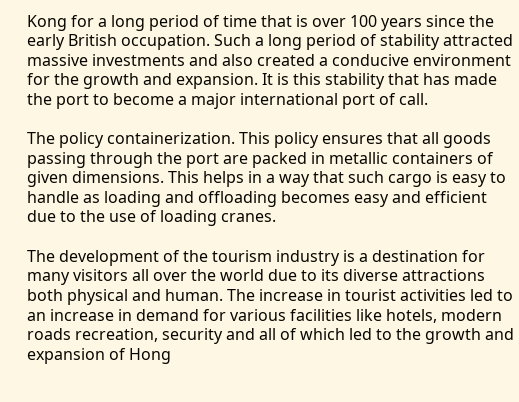Kong for a long period of time that is over 100 years since the early British occupation. Such a long period of stability attracted massive investments and also created a conducive environment for the growth and expansion. It is this stability that has made the port to become a major international port of call.

The policy containerization. This policy ensures that all goods passing through the port are packed in metallic containers of given dimensions. This helps in a way that such cargo is easy to
handle as loading and offloading becomes easy and efficient due to the use of loading cranes.

The development of the tourism industry is a destination for many visitors all over the world due to its diverse attractions both physical and human. The increase in tourist activities led to an increase in demand for various facilities like hotels, modern roads recreation, security and all of which led to the growth and expansion of Hong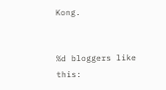Kong.


%d bloggers like this: